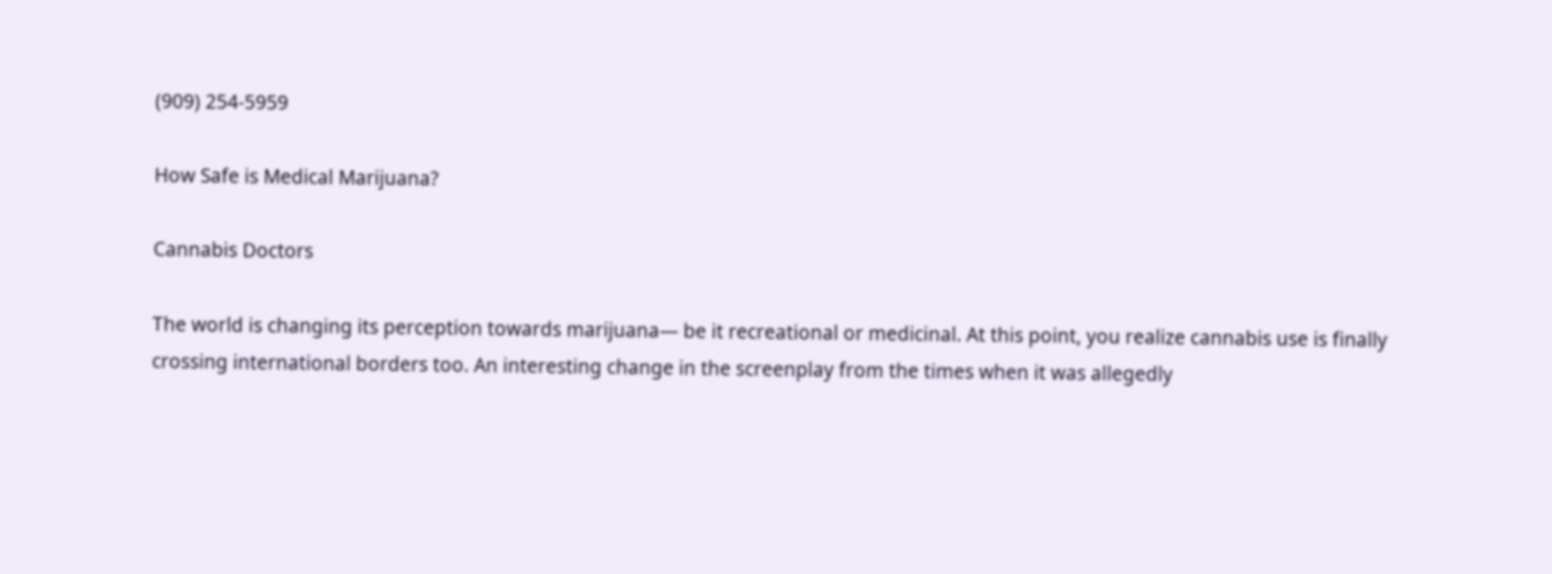(909) 254-5959

How Safe is Medical Marijuana?

Cannabis Doctors

The world is changing its perception towards marijuana— be it recreational or medicinal. At this point, you realize cannabis use is finally crossing international borders too. An interesting change in the screenplay from the times when it was allegedly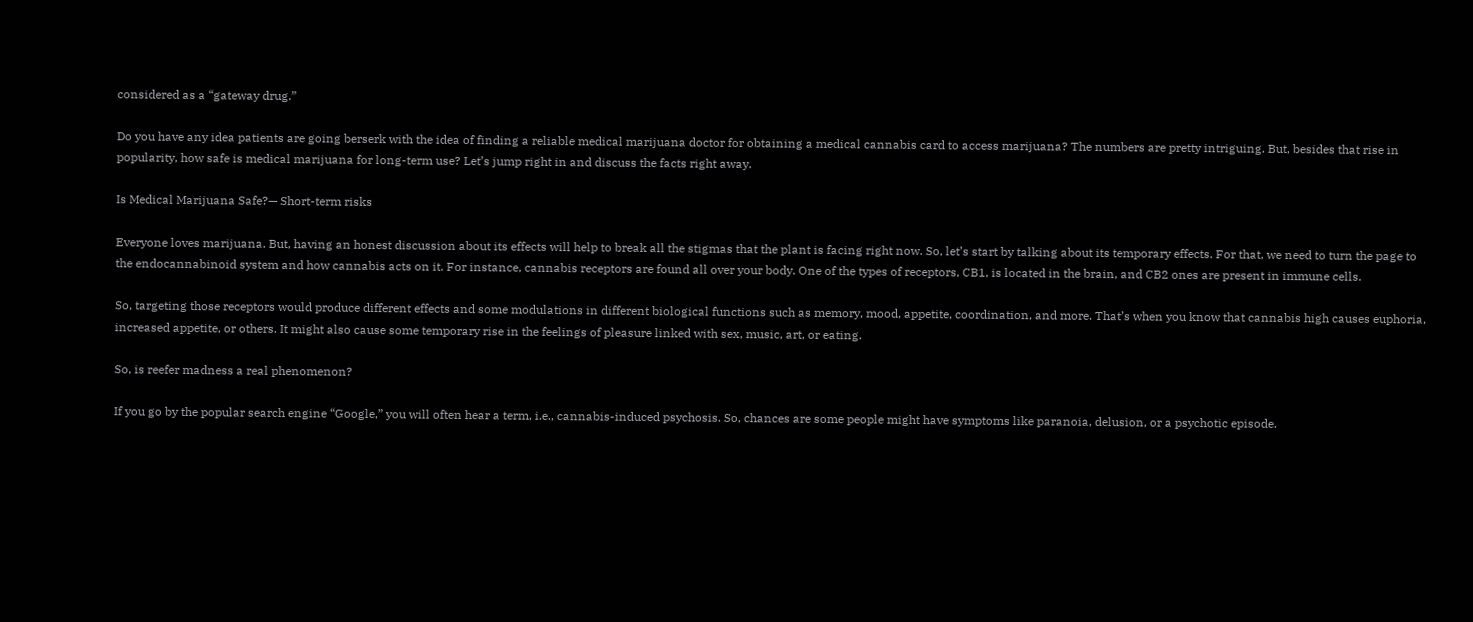considered as a “gateway drug.”

Do you have any idea patients are going berserk with the idea of finding a reliable medical marijuana doctor for obtaining a medical cannabis card to access marijuana? The numbers are pretty intriguing. But, besides that rise in popularity, how safe is medical marijuana for long-term use? Let’s jump right in and discuss the facts right away.

Is Medical Marijuana Safe?— Short-term risks

Everyone loves marijuana. But, having an honest discussion about its effects will help to break all the stigmas that the plant is facing right now. So, let’s start by talking about its temporary effects. For that, we need to turn the page to the endocannabinoid system and how cannabis acts on it. For instance, cannabis receptors are found all over your body. One of the types of receptors, CB1, is located in the brain, and CB2 ones are present in immune cells.

So, targeting those receptors would produce different effects and some modulations in different biological functions such as memory, mood, appetite, coordination, and more. That’s when you know that cannabis high causes euphoria, increased appetite, or others. It might also cause some temporary rise in the feelings of pleasure linked with sex, music, art, or eating.

So, is reefer madness a real phenomenon?

If you go by the popular search engine “Google,” you will often hear a term, i.e., cannabis-induced psychosis. So, chances are some people might have symptoms like paranoia, delusion, or a psychotic episode.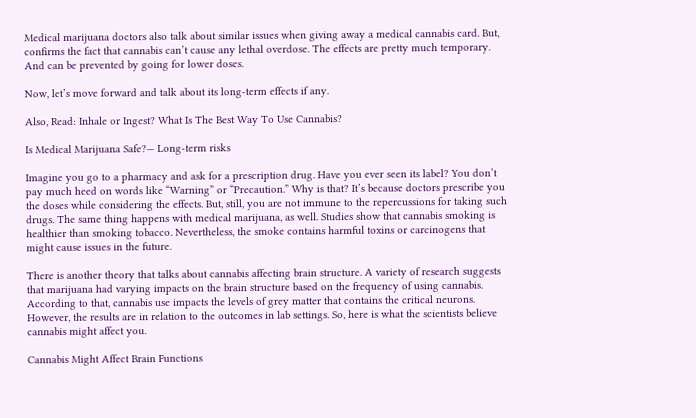Medical marijuana doctors also talk about similar issues when giving away a medical cannabis card. But, confirms the fact that cannabis can’t cause any lethal overdose. The effects are pretty much temporary. And can be prevented by going for lower doses.

Now, let’s move forward and talk about its long-term effects if any.

Also, Read: Inhale or Ingest? What Is The Best Way To Use Cannabis?

Is Medical Marijuana Safe?— Long-term risks

Imagine you go to a pharmacy and ask for a prescription drug. Have you ever seen its label? You don’t pay much heed on words like “Warning” or “Precaution.” Why is that? It’s because doctors prescribe you the doses while considering the effects. But, still, you are not immune to the repercussions for taking such drugs. The same thing happens with medical marijuana, as well. Studies show that cannabis smoking is healthier than smoking tobacco. Nevertheless, the smoke contains harmful toxins or carcinogens that might cause issues in the future.

There is another theory that talks about cannabis affecting brain structure. A variety of research suggests that marijuana had varying impacts on the brain structure based on the frequency of using cannabis. According to that, cannabis use impacts the levels of grey matter that contains the critical neurons. However, the results are in relation to the outcomes in lab settings. So, here is what the scientists believe cannabis might affect you.

Cannabis Might Affect Brain Functions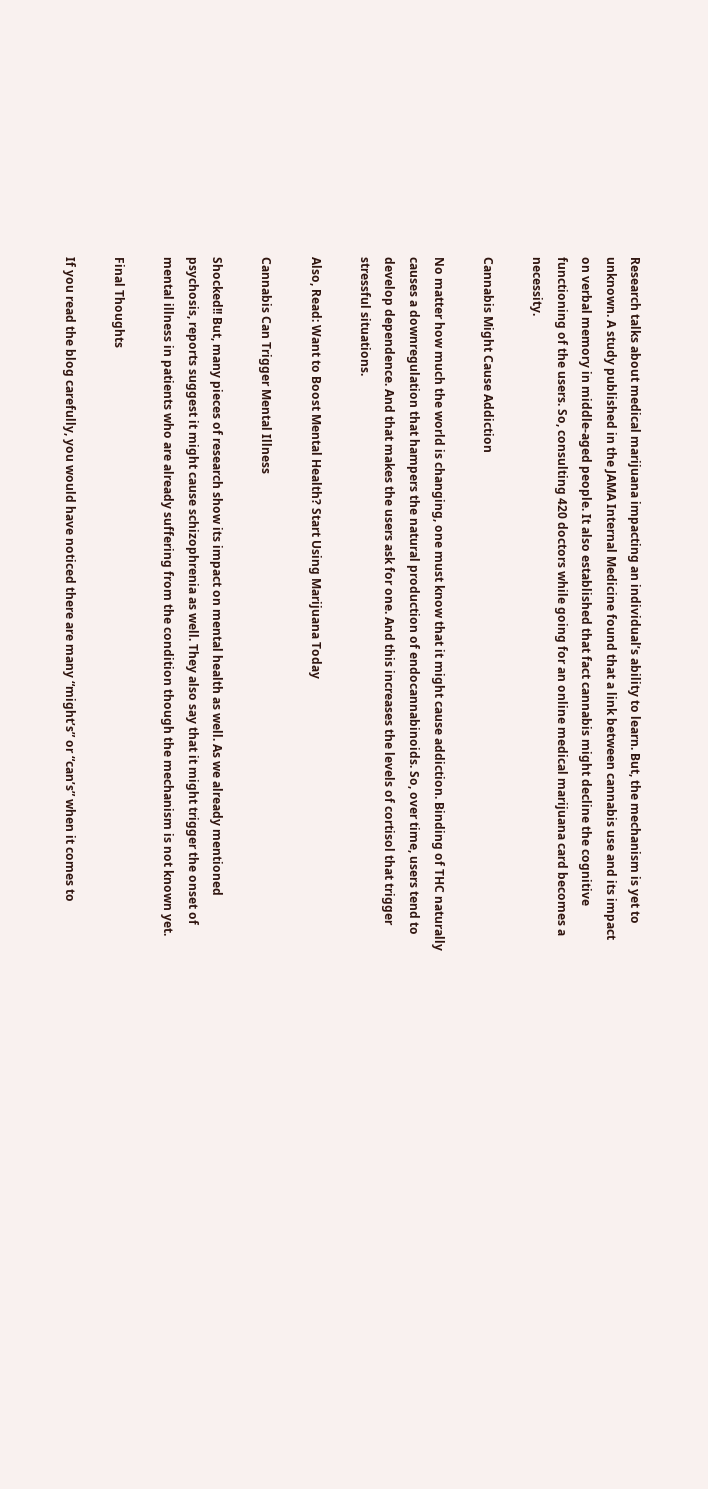Research talks about medical marijuana impacting an individual’s ability to learn. But, the mechanism is yet to unknown. A study published in the JAMA Internal Medicine found that a link between cannabis use and its impact on verbal memory in middle-aged people. It also established that fact cannabis might decline the cognitive functioning of the users. So, consulting 420 doctors while going for an online medical marijuana card becomes a necessity.

Cannabis Might Cause Addiction

No matter how much the world is changing, one must know that it might cause addiction. Binding of THC naturally causes a downregulation that hampers the natural production of endocannabinoids. So, over time, users tend to develop dependence. And that makes the users ask for one. And this increases the levels of cortisol that trigger stressful situations.

Also, Read: Want to Boost Mental Health? Start Using Marijuana Today

Cannabis Can Trigger Mental Illness

Shocked!! But, many pieces of research show its impact on mental health as well. As we already mentioned psychosis, reports suggest it might cause schizophrenia as well. They also say that it might trigger the onset of mental illness in patients who are already suffering from the condition though the mechanism is not known yet.

Final Thoughts

If you read the blog carefully, you would have noticed there are many “might’s” or “can’s” when it comes to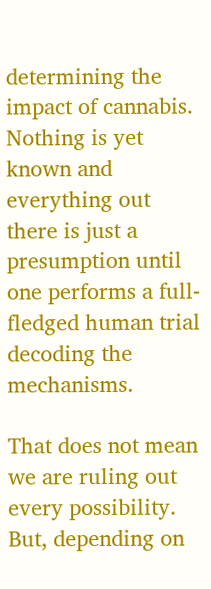determining the impact of cannabis. Nothing is yet known and everything out there is just a presumption until one performs a full-fledged human trial decoding the mechanisms.

That does not mean we are ruling out every possibility. But, depending on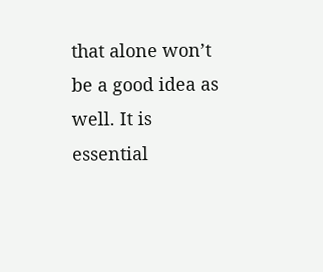that alone won’t be a good idea as well. It is essential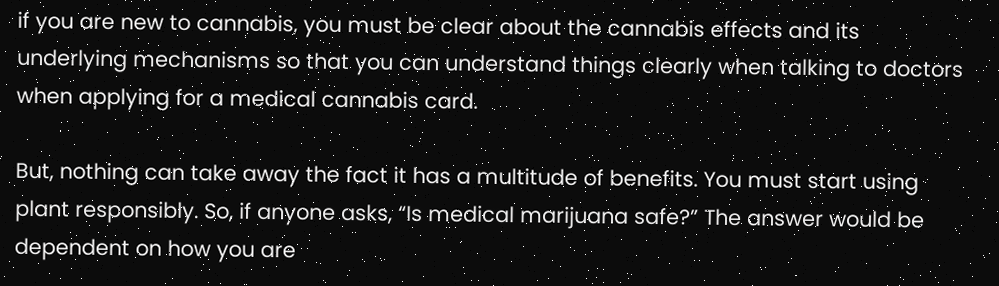if you are new to cannabis, you must be clear about the cannabis effects and its underlying mechanisms so that you can understand things clearly when talking to doctors when applying for a medical cannabis card.

But, nothing can take away the fact it has a multitude of benefits. You must start using plant responsibly. So, if anyone asks, “Is medical marijuana safe?” The answer would be dependent on how you are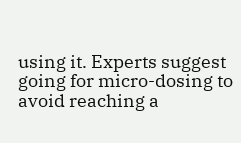using it. Experts suggest going for micro-dosing to avoid reaching a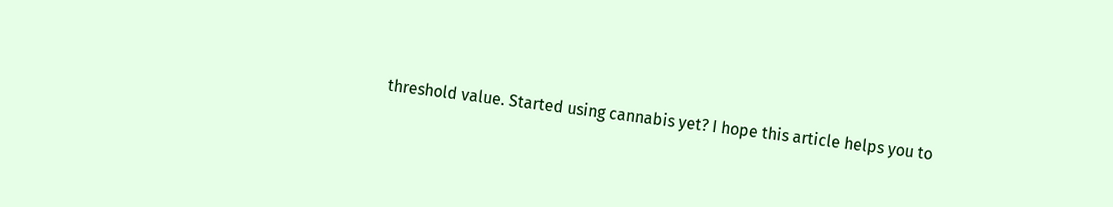threshold value. Started using cannabis yet? I hope this article helps you to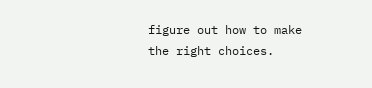figure out how to make the right choices.